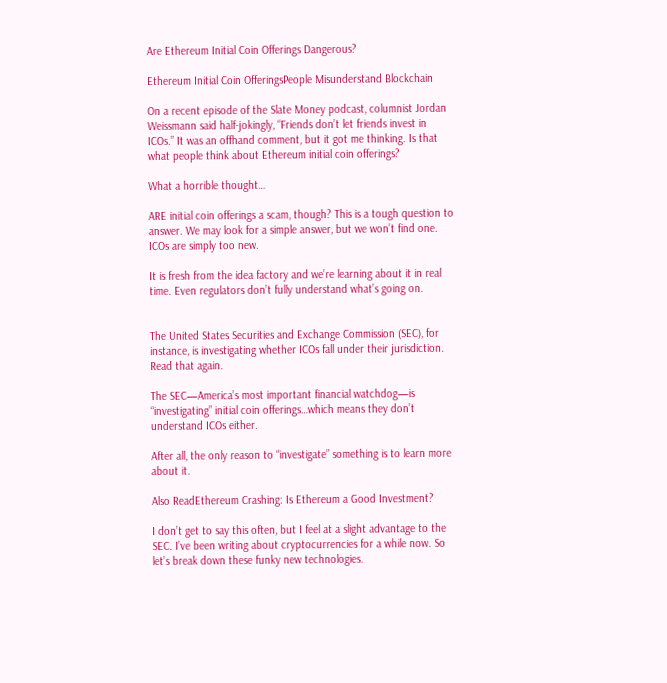Are Ethereum Initial Coin Offerings Dangerous?

Ethereum Initial Coin OfferingsPeople Misunderstand Blockchain

On a recent episode of the Slate Money podcast, columnist Jordan Weissmann said half-jokingly, “Friends don’t let friends invest in ICOs.” It was an offhand comment, but it got me thinking. Is that what people think about Ethereum initial coin offerings?

What a horrible thought…

ARE initial coin offerings a scam, though? This is a tough question to answer. We may look for a simple answer, but we won’t find one. ICOs are simply too new.

It is fresh from the idea factory and we’re learning about it in real time. Even regulators don’t fully understand what’s going on.


The United States Securities and Exchange Commission (SEC), for instance, is investigating whether ICOs fall under their jurisdiction. Read that again.

The SEC—America’s most important financial watchdog—is “investigating” initial coin offerings…which means they don’t understand ICOs either.

After all, the only reason to “investigate” something is to learn more about it.

Also ReadEthereum Crashing: Is Ethereum a Good Investment?

I don’t get to say this often, but I feel at a slight advantage to the SEC. I’ve been writing about cryptocurrencies for a while now. So let’s break down these funky new technologies.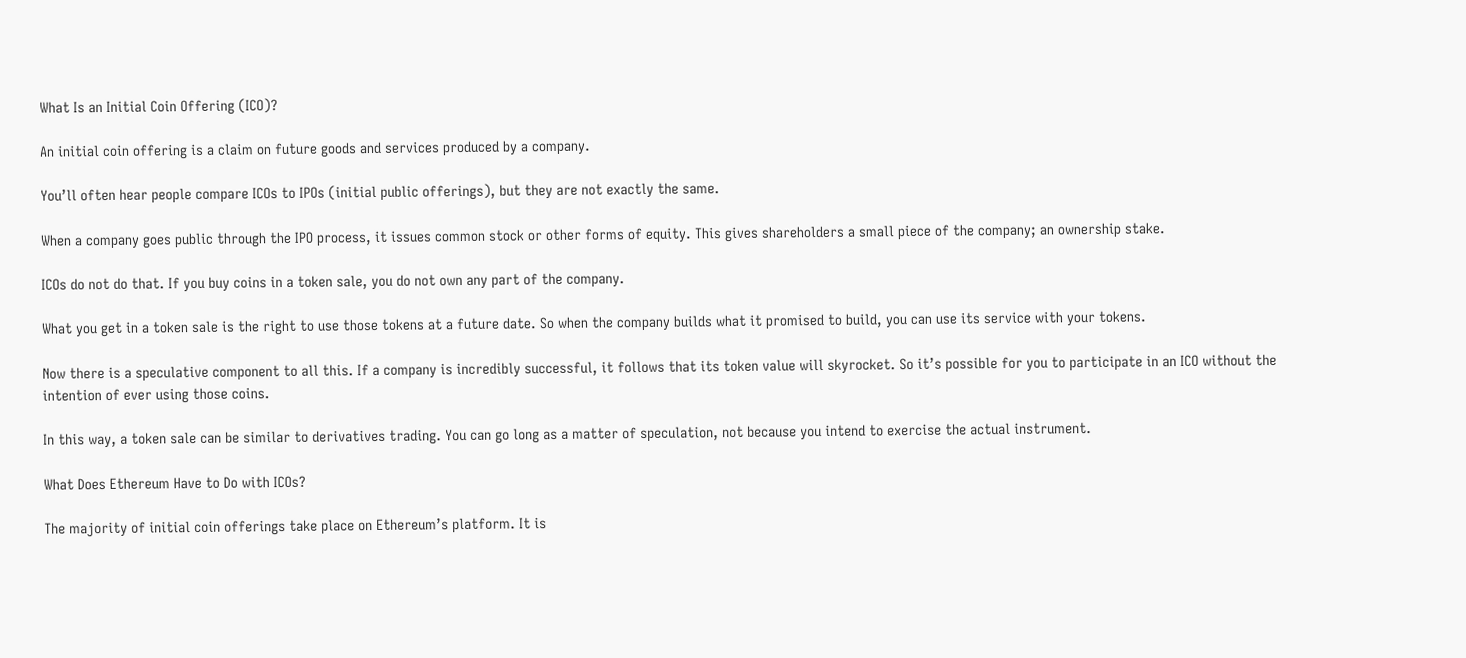What Is an Initial Coin Offering (ICO)?

An initial coin offering is a claim on future goods and services produced by a company.

You’ll often hear people compare ICOs to IPOs (initial public offerings), but they are not exactly the same.

When a company goes public through the IPO process, it issues common stock or other forms of equity. This gives shareholders a small piece of the company; an ownership stake.

ICOs do not do that. If you buy coins in a token sale, you do not own any part of the company.

What you get in a token sale is the right to use those tokens at a future date. So when the company builds what it promised to build, you can use its service with your tokens.

Now there is a speculative component to all this. If a company is incredibly successful, it follows that its token value will skyrocket. So it’s possible for you to participate in an ICO without the intention of ever using those coins.

In this way, a token sale can be similar to derivatives trading. You can go long as a matter of speculation, not because you intend to exercise the actual instrument.

What Does Ethereum Have to Do with ICOs?

The majority of initial coin offerings take place on Ethereum’s platform. It is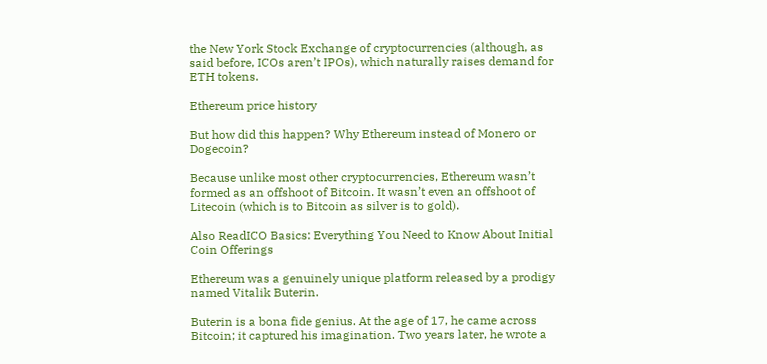the New York Stock Exchange of cryptocurrencies (although, as said before, ICOs aren’t IPOs), which naturally raises demand for ETH tokens.

Ethereum price history

But how did this happen? Why Ethereum instead of Monero or Dogecoin?

Because unlike most other cryptocurrencies, Ethereum wasn’t formed as an offshoot of Bitcoin. It wasn’t even an offshoot of Litecoin (which is to Bitcoin as silver is to gold).

Also ReadICO Basics: Everything You Need to Know About Initial Coin Offerings

Ethereum was a genuinely unique platform released by a prodigy named Vitalik Buterin.

Buterin is a bona fide genius. At the age of 17, he came across Bitcoin; it captured his imagination. Two years later, he wrote a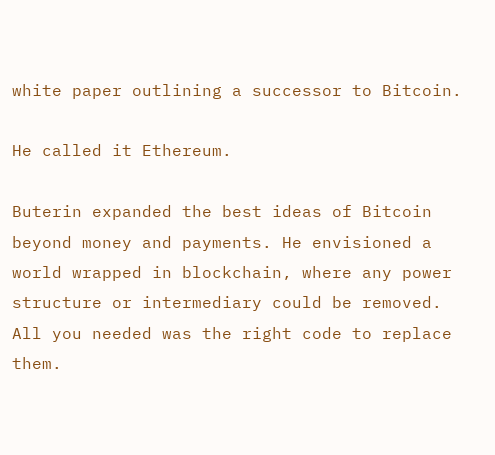white paper outlining a successor to Bitcoin.

He called it Ethereum.

Buterin expanded the best ideas of Bitcoin beyond money and payments. He envisioned a world wrapped in blockchain, where any power structure or intermediary could be removed. All you needed was the right code to replace them.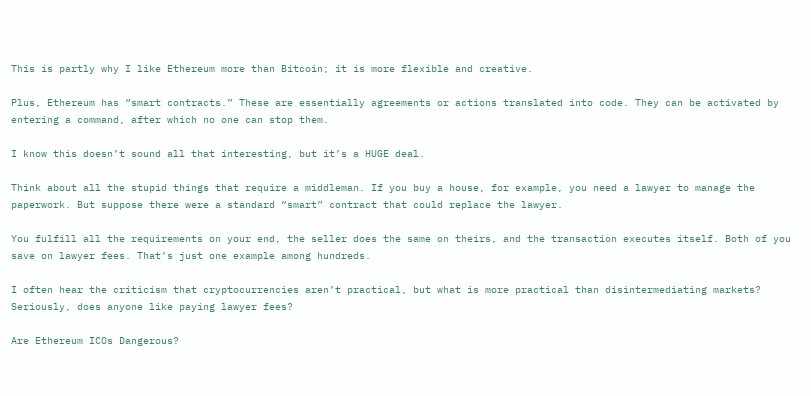This is partly why I like Ethereum more than Bitcoin; it is more flexible and creative.

Plus, Ethereum has “smart contracts.” These are essentially agreements or actions translated into code. They can be activated by entering a command, after which no one can stop them.

I know this doesn’t sound all that interesting, but it’s a HUGE deal.

Think about all the stupid things that require a middleman. If you buy a house, for example, you need a lawyer to manage the paperwork. But suppose there were a standard “smart” contract that could replace the lawyer.

You fulfill all the requirements on your end, the seller does the same on theirs, and the transaction executes itself. Both of you save on lawyer fees. That’s just one example among hundreds.

I often hear the criticism that cryptocurrencies aren’t practical, but what is more practical than disintermediating markets? Seriously, does anyone like paying lawyer fees?

Are Ethereum ICOs Dangerous?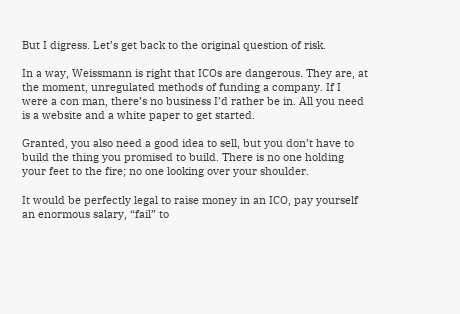But I digress. Let’s get back to the original question of risk.

In a way, Weissmann is right that ICOs are dangerous. They are, at the moment, unregulated methods of funding a company. If I were a con man, there’s no business I’d rather be in. All you need is a website and a white paper to get started.

Granted, you also need a good idea to sell, but you don’t have to build the thing you promised to build. There is no one holding your feet to the fire; no one looking over your shoulder.

It would be perfectly legal to raise money in an ICO, pay yourself an enormous salary, “fail” to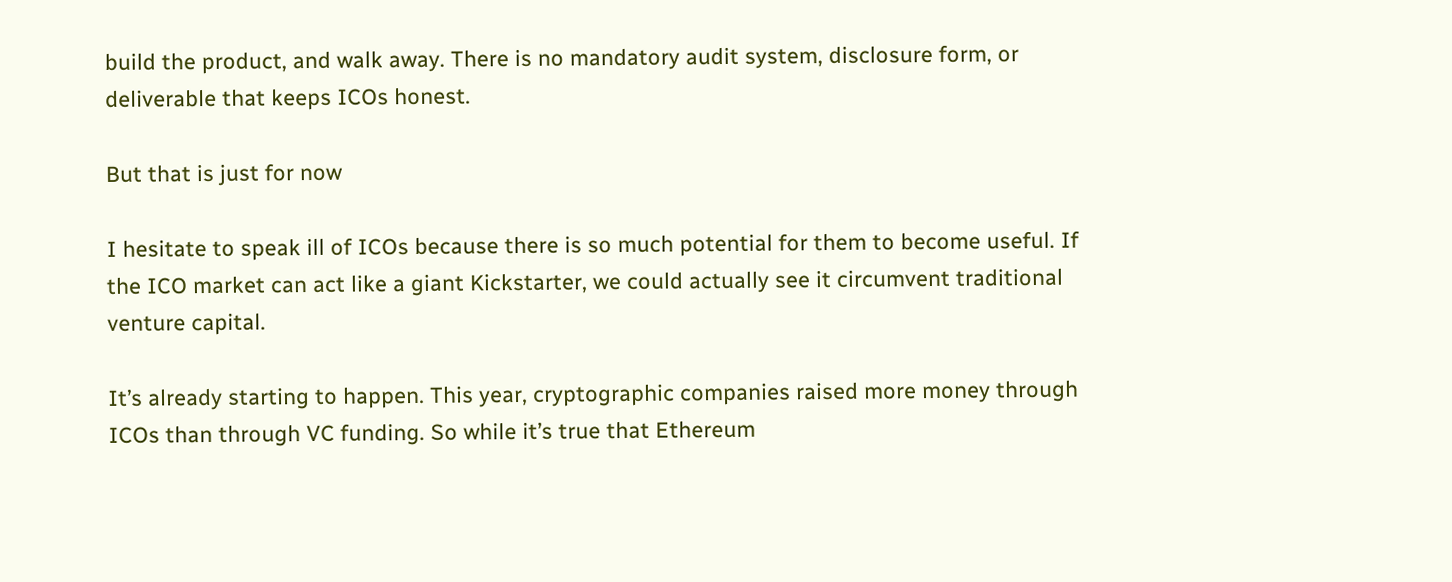build the product, and walk away. There is no mandatory audit system, disclosure form, or deliverable that keeps ICOs honest.

But that is just for now

I hesitate to speak ill of ICOs because there is so much potential for them to become useful. If the ICO market can act like a giant Kickstarter, we could actually see it circumvent traditional venture capital.

It’s already starting to happen. This year, cryptographic companies raised more money through ICOs than through VC funding. So while it’s true that Ethereum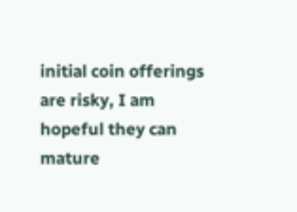initial coin offerings are risky, I am hopeful they can mature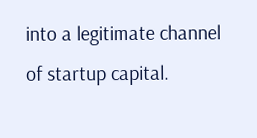into a legitimate channel of startup capital.